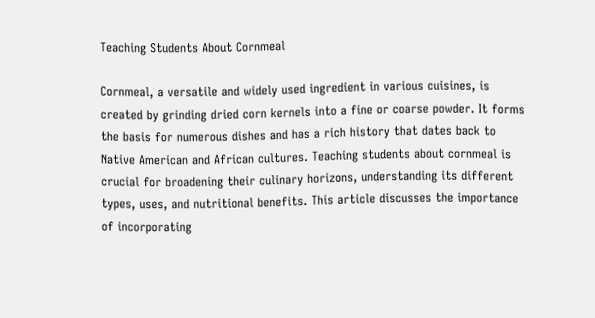Teaching Students About Cornmeal

Cornmeal, a versatile and widely used ingredient in various cuisines, is created by grinding dried corn kernels into a fine or coarse powder. It forms the basis for numerous dishes and has a rich history that dates back to Native American and African cultures. Teaching students about cornmeal is crucial for broadening their culinary horizons, understanding its different types, uses, and nutritional benefits. This article discusses the importance of incorporating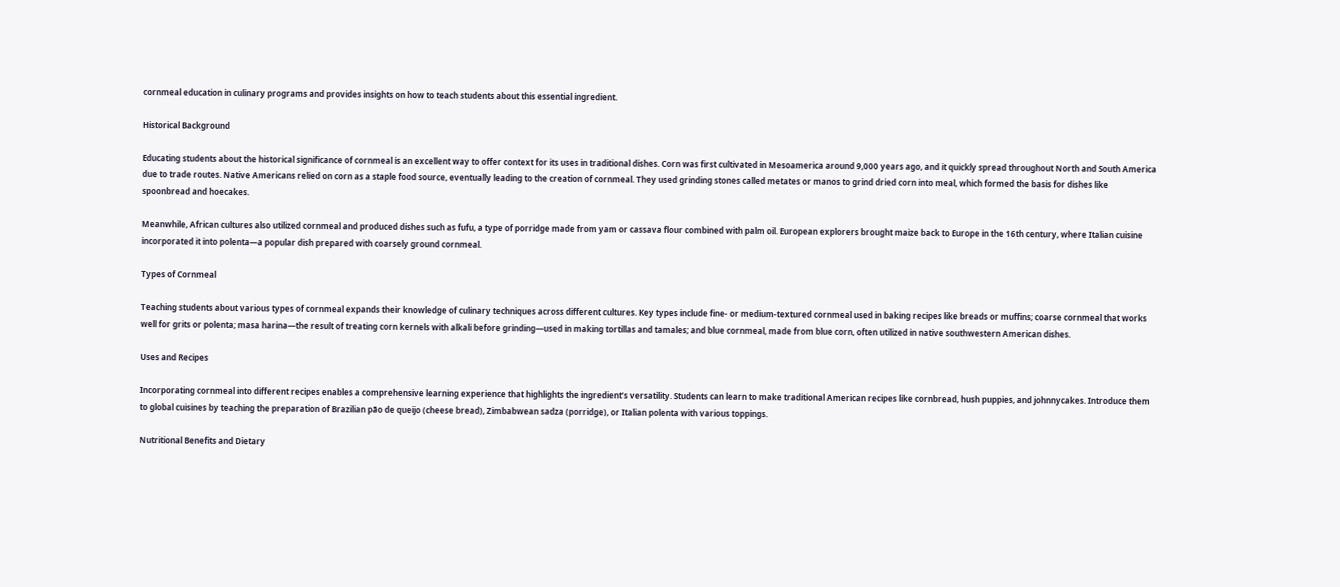cornmeal education in culinary programs and provides insights on how to teach students about this essential ingredient.

Historical Background

Educating students about the historical significance of cornmeal is an excellent way to offer context for its uses in traditional dishes. Corn was first cultivated in Mesoamerica around 9,000 years ago, and it quickly spread throughout North and South America due to trade routes. Native Americans relied on corn as a staple food source, eventually leading to the creation of cornmeal. They used grinding stones called metates or manos to grind dried corn into meal, which formed the basis for dishes like spoonbread and hoecakes.

Meanwhile, African cultures also utilized cornmeal and produced dishes such as fufu, a type of porridge made from yam or cassava flour combined with palm oil. European explorers brought maize back to Europe in the 16th century, where Italian cuisine incorporated it into polenta—a popular dish prepared with coarsely ground cornmeal.

Types of Cornmeal

Teaching students about various types of cornmeal expands their knowledge of culinary techniques across different cultures. Key types include fine- or medium-textured cornmeal used in baking recipes like breads or muffins; coarse cornmeal that works well for grits or polenta; masa harina—the result of treating corn kernels with alkali before grinding—used in making tortillas and tamales; and blue cornmeal, made from blue corn, often utilized in native southwestern American dishes.

Uses and Recipes

Incorporating cornmeal into different recipes enables a comprehensive learning experience that highlights the ingredient’s versatility. Students can learn to make traditional American recipes like cornbread, hush puppies, and johnnycakes. Introduce them to global cuisines by teaching the preparation of Brazilian pão de queijo (cheese bread), Zimbabwean sadza (porridge), or Italian polenta with various toppings.

Nutritional Benefits and Dietary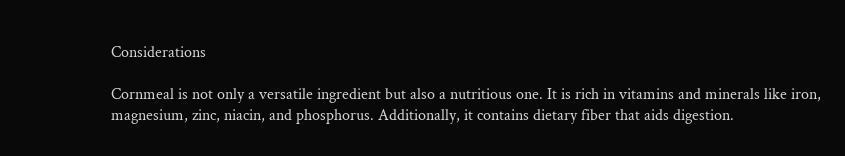Considerations

Cornmeal is not only a versatile ingredient but also a nutritious one. It is rich in vitamins and minerals like iron, magnesium, zinc, niacin, and phosphorus. Additionally, it contains dietary fiber that aids digestion.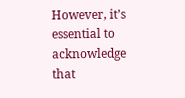However, it’s essential to acknowledge that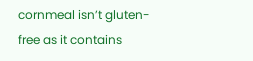cornmeal isn’t gluten-free as it contains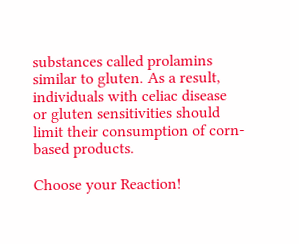substances called prolamins similar to gluten. As a result, individuals with celiac disease or gluten sensitivities should limit their consumption of corn-based products.

Choose your Reaction!